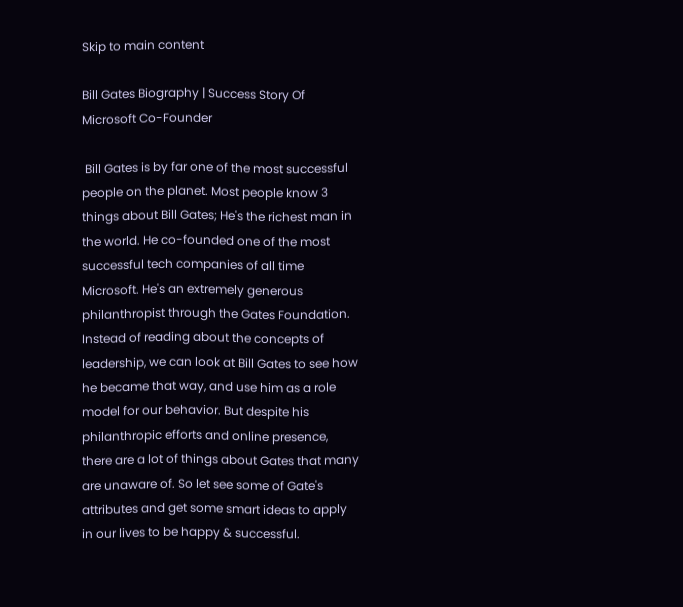Skip to main content

Bill Gates Biography | Success Story Of Microsoft Co-Founder

 Bill Gates is by far one of the most successful people on the planet. Most people know 3 things about Bill Gates; He's the richest man in the world. He co-founded one of the most successful tech companies of all time Microsoft. He's an extremely generous philanthropist through the Gates Foundation. Instead of reading about the concepts of leadership, we can look at Bill Gates to see how he became that way, and use him as a role model for our behavior. But despite his philanthropic efforts and online presence, there are a lot of things about Gates that many are unaware of. So let see some of Gate's attributes and get some smart ideas to apply in our lives to be happy & successful.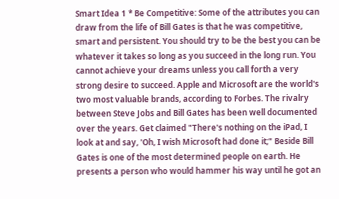Smart Idea 1 * Be Competitive: Some of the attributes you can draw from the life of Bill Gates is that he was competitive, smart and persistent. You should try to be the best you can be whatever it takes so long as you succeed in the long run. You cannot achieve your dreams unless you call forth a very strong desire to succeed. Apple and Microsoft are the world's two most valuable brands, according to Forbes. The rivalry between Steve Jobs and Bill Gates has been well documented over the years. Get claimed "There's nothing on the iPad, I look at and say, 'Oh, I wish Microsoft had done it;" Beside Bill Gates is one of the most determined people on earth. He presents a person who would hammer his way until he got an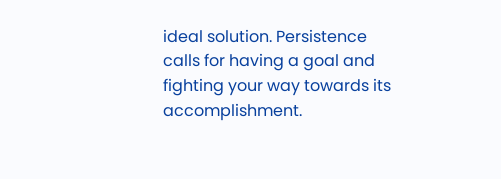ideal solution. Persistence calls for having a goal and fighting your way towards its accomplishment.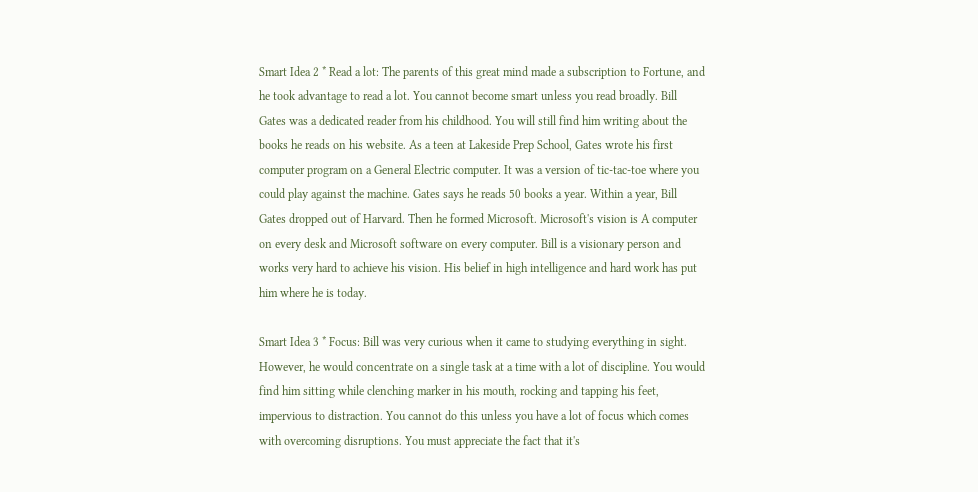Smart Idea 2 * Read a lot: The parents of this great mind made a subscription to Fortune, and he took advantage to read a lot. You cannot become smart unless you read broadly. Bill Gates was a dedicated reader from his childhood. You will still find him writing about the books he reads on his website. As a teen at Lakeside Prep School, Gates wrote his first computer program on a General Electric computer. It was a version of tic-tac-toe where you could play against the machine. Gates says he reads 50 books a year. Within a year, Bill Gates dropped out of Harvard. Then he formed Microsoft. Microsoft's vision is A computer on every desk and Microsoft software on every computer. Bill is a visionary person and works very hard to achieve his vision. His belief in high intelligence and hard work has put him where he is today.

Smart Idea 3 * Focus: Bill was very curious when it came to studying everything in sight. However, he would concentrate on a single task at a time with a lot of discipline. You would find him sitting while clenching marker in his mouth, rocking and tapping his feet, impervious to distraction. You cannot do this unless you have a lot of focus which comes with overcoming disruptions. You must appreciate the fact that it's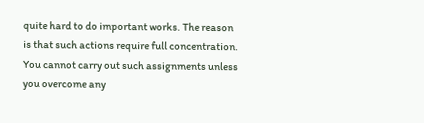quite hard to do important works. The reason is that such actions require full concentration. You cannot carry out such assignments unless you overcome any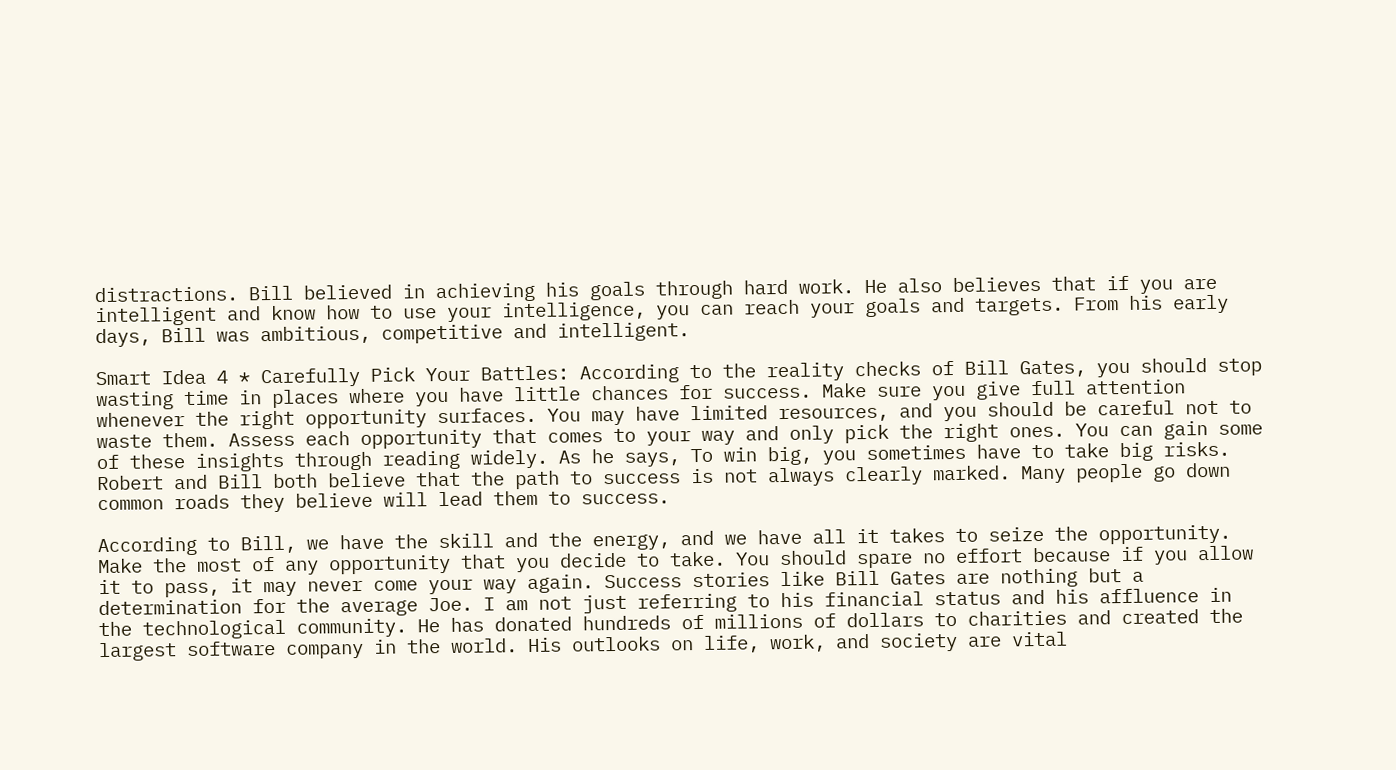distractions. Bill believed in achieving his goals through hard work. He also believes that if you are intelligent and know how to use your intelligence, you can reach your goals and targets. From his early days, Bill was ambitious, competitive and intelligent.

Smart Idea 4 * Carefully Pick Your Battles: According to the reality checks of Bill Gates, you should stop wasting time in places where you have little chances for success. Make sure you give full attention whenever the right opportunity surfaces. You may have limited resources, and you should be careful not to waste them. Assess each opportunity that comes to your way and only pick the right ones. You can gain some of these insights through reading widely. As he says, To win big, you sometimes have to take big risks. Robert and Bill both believe that the path to success is not always clearly marked. Many people go down common roads they believe will lead them to success.

According to Bill, we have the skill and the energy, and we have all it takes to seize the opportunity. Make the most of any opportunity that you decide to take. You should spare no effort because if you allow it to pass, it may never come your way again. Success stories like Bill Gates are nothing but a determination for the average Joe. I am not just referring to his financial status and his affluence in the technological community. He has donated hundreds of millions of dollars to charities and created the largest software company in the world. His outlooks on life, work, and society are vital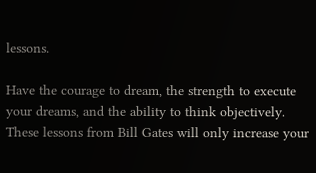lessons.

Have the courage to dream, the strength to execute your dreams, and the ability to think objectively. These lessons from Bill Gates will only increase your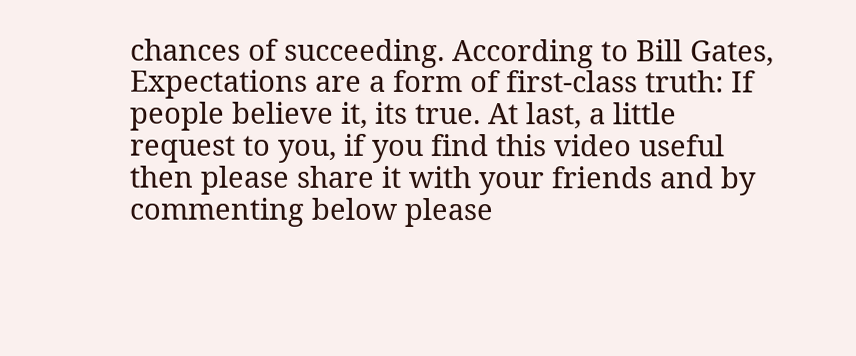chances of succeeding. According to Bill Gates, Expectations are a form of first-class truth: If people believe it, its true. At last, a little request to you, if you find this video useful then please share it with your friends and by commenting below please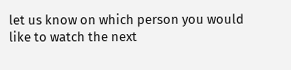let us know on which person you would like to watch the next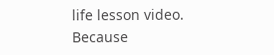life lesson video. Because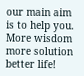our main aim is to help you. More wisdom more solution better life!